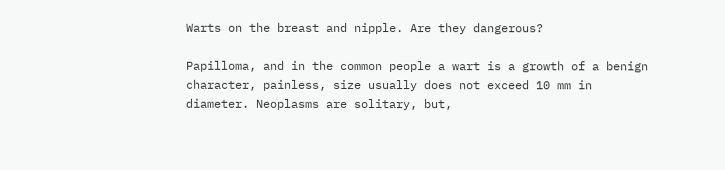Warts on the breast and nipple. Are they dangerous?

Papilloma, and in the common people a wart is a growth of a benign character, painless, size usually does not exceed 10 mm in diameter. Neoplasms are solitary, but,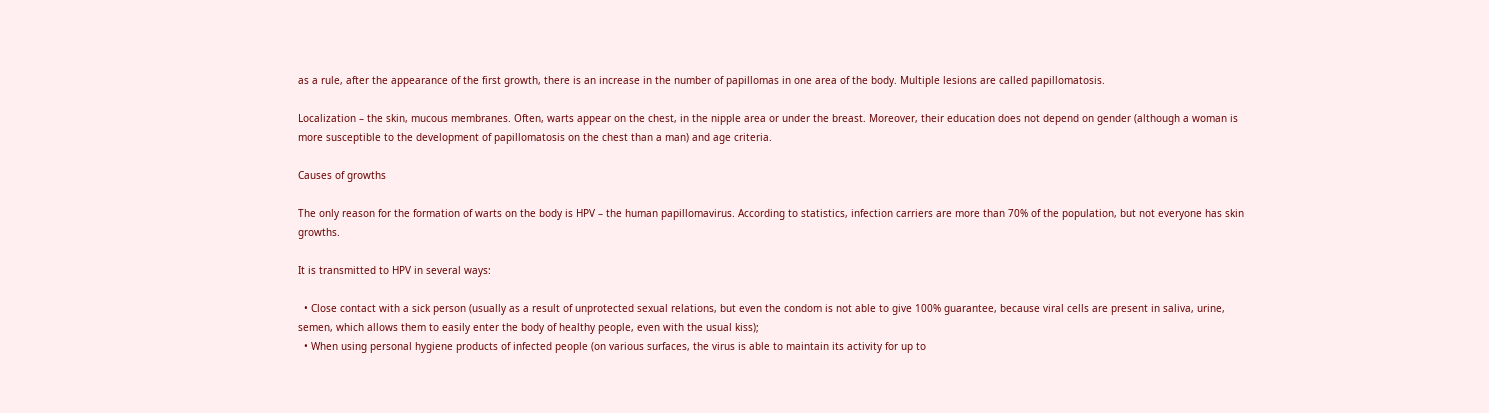as a rule, after the appearance of the first growth, there is an increase in the number of papillomas in one area of the body. Multiple lesions are called papillomatosis.

Localization – the skin, mucous membranes. Often, warts appear on the chest, in the nipple area or under the breast. Moreover, their education does not depend on gender (although a woman is more susceptible to the development of papillomatosis on the chest than a man) and age criteria.

Causes of growths

The only reason for the formation of warts on the body is HPV – the human papillomavirus. According to statistics, infection carriers are more than 70% of the population, but not everyone has skin growths.

It is transmitted to HPV in several ways:

  • Close contact with a sick person (usually as a result of unprotected sexual relations, but even the condom is not able to give 100% guarantee, because viral cells are present in saliva, urine, semen, which allows them to easily enter the body of healthy people, even with the usual kiss);
  • When using personal hygiene products of infected people (on various surfaces, the virus is able to maintain its activity for up to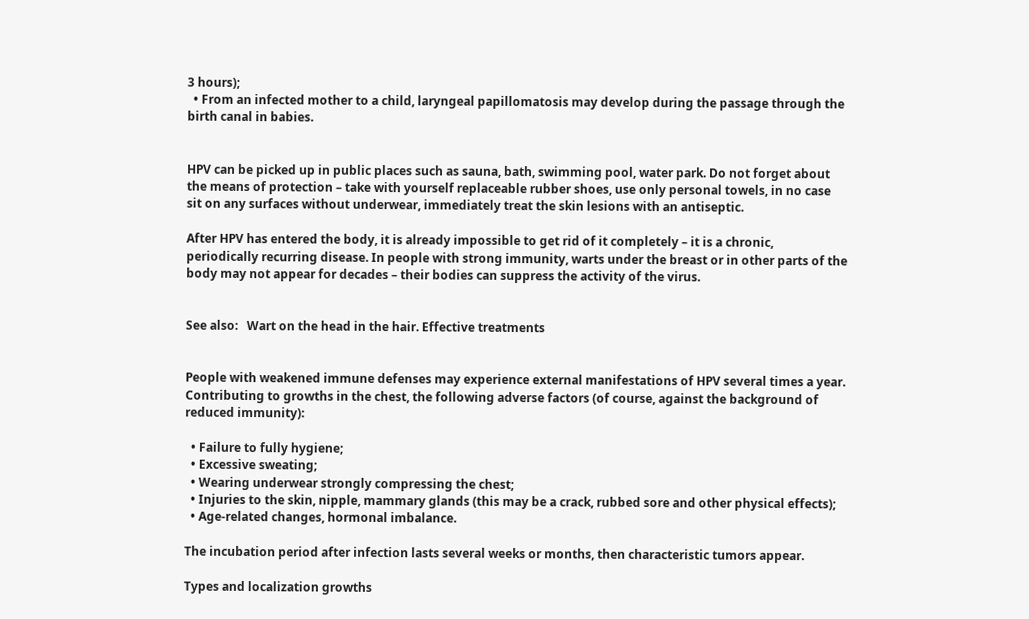3 hours);
  • From an infected mother to a child, laryngeal papillomatosis may develop during the passage through the birth canal in babies.


HPV can be picked up in public places such as sauna, bath, swimming pool, water park. Do not forget about the means of protection – take with yourself replaceable rubber shoes, use only personal towels, in no case sit on any surfaces without underwear, immediately treat the skin lesions with an antiseptic.

After HPV has entered the body, it is already impossible to get rid of it completely – it is a chronic, periodically recurring disease. In people with strong immunity, warts under the breast or in other parts of the body may not appear for decades – their bodies can suppress the activity of the virus.


See also:   Wart on the head in the hair. Effective treatments


People with weakened immune defenses may experience external manifestations of HPV several times a year. Contributing to growths in the chest, the following adverse factors (of course, against the background of reduced immunity):

  • Failure to fully hygiene;
  • Excessive sweating;
  • Wearing underwear strongly compressing the chest;
  • Injuries to the skin, nipple, mammary glands (this may be a crack, rubbed sore and other physical effects);
  • Age-related changes, hormonal imbalance.

The incubation period after infection lasts several weeks or months, then characteristic tumors appear.

Types and localization growths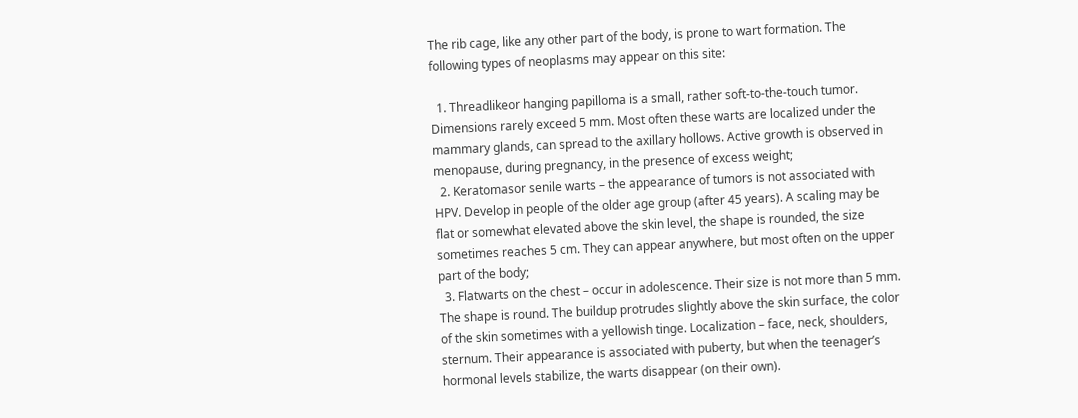The rib cage, like any other part of the body, is prone to wart formation. The following types of neoplasms may appear on this site:

  1. Threadlikeor hanging papilloma is a small, rather soft-to-the-touch tumor. Dimensions rarely exceed 5 mm. Most often these warts are localized under the mammary glands, can spread to the axillary hollows. Active growth is observed in menopause, during pregnancy, in the presence of excess weight;
  2. Keratomasor senile warts – the appearance of tumors is not associated with HPV. Develop in people of the older age group (after 45 years). A scaling may be flat or somewhat elevated above the skin level, the shape is rounded, the size sometimes reaches 5 cm. They can appear anywhere, but most often on the upper part of the body;
  3. Flatwarts on the chest – occur in adolescence. Their size is not more than 5 mm. The shape is round. The buildup protrudes slightly above the skin surface, the color of the skin sometimes with a yellowish tinge. Localization – face, neck, shoulders, sternum. Their appearance is associated with puberty, but when the teenager’s hormonal levels stabilize, the warts disappear (on their own).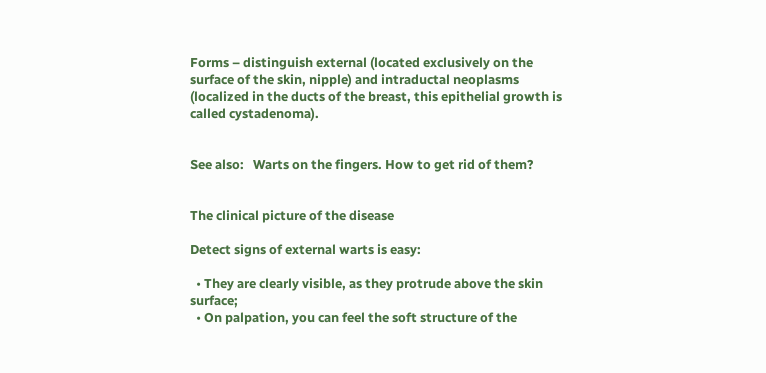Forms – distinguish external (located exclusively on the surface of the skin, nipple) and intraductal neoplasms (localized in the ducts of the breast, this epithelial growth is called cystadenoma).


See also:   Warts on the fingers. How to get rid of them?


The clinical picture of the disease

Detect signs of external warts is easy:

  • They are clearly visible, as they protrude above the skin surface;
  • On palpation, you can feel the soft structure of the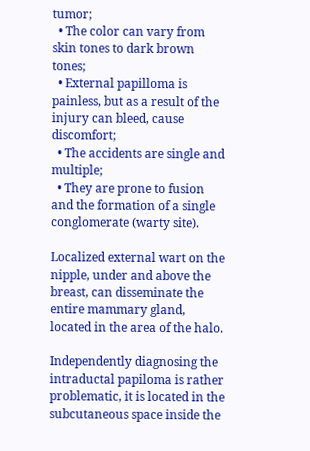tumor;
  • The color can vary from skin tones to dark brown tones;
  • External papilloma is painless, but as a result of the injury can bleed, cause discomfort;
  • The accidents are single and multiple;
  • They are prone to fusion and the formation of a single conglomerate (warty site).

Localized external wart on the nipple, under and above the breast, can disseminate the entire mammary gland, located in the area of the halo.

Independently diagnosing the intraductal papiloma is rather problematic, it is located in the subcutaneous space inside the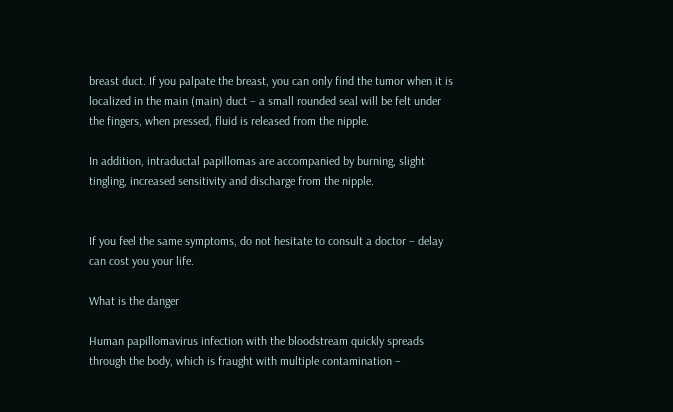breast duct. If you palpate the breast, you can only find the tumor when it is localized in the main (main) duct – a small rounded seal will be felt under the fingers, when pressed, fluid is released from the nipple.

In addition, intraductal papillomas are accompanied by burning, slight tingling, increased sensitivity and discharge from the nipple.


If you feel the same symptoms, do not hesitate to consult a doctor – delay can cost you your life.

What is the danger

Human papillomavirus infection with the bloodstream quickly spreads through the body, which is fraught with multiple contamination –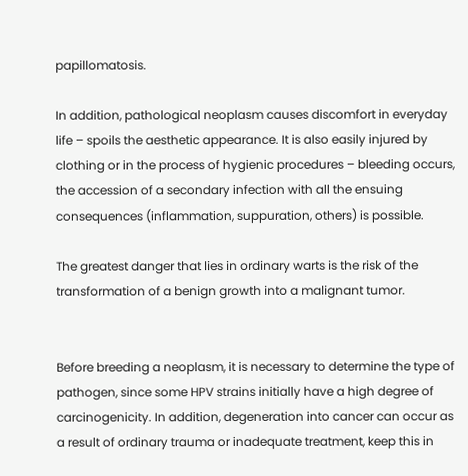papillomatosis.

In addition, pathological neoplasm causes discomfort in everyday life – spoils the aesthetic appearance. It is also easily injured by clothing or in the process of hygienic procedures – bleeding occurs, the accession of a secondary infection with all the ensuing consequences (inflammation, suppuration, others) is possible.

The greatest danger that lies in ordinary warts is the risk of the transformation of a benign growth into a malignant tumor.


Before breeding a neoplasm, it is necessary to determine the type of pathogen, since some HPV strains initially have a high degree of carcinogenicity. In addition, degeneration into cancer can occur as a result of ordinary trauma or inadequate treatment, keep this in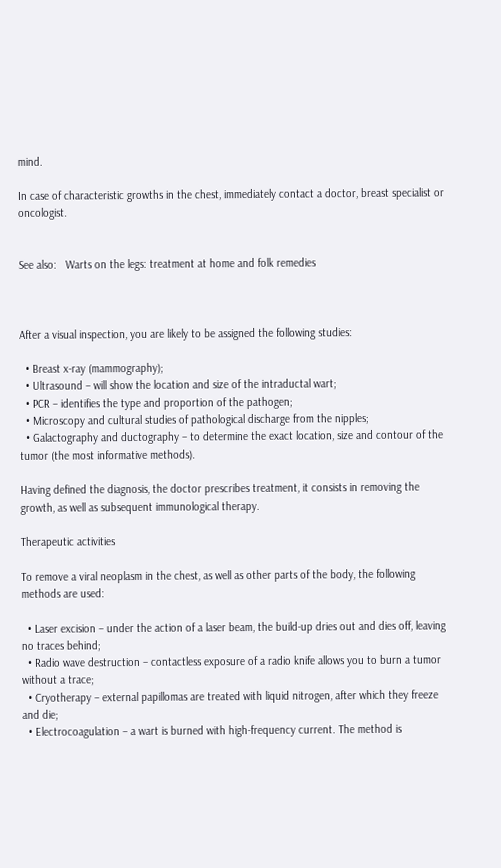mind.

In case of characteristic growths in the chest, immediately contact a doctor, breast specialist or oncologist.


See also:   Warts on the legs: treatment at home and folk remedies



After a visual inspection, you are likely to be assigned the following studies:

  • Breast x-ray (mammography);
  • Ultrasound – will show the location and size of the intraductal wart;
  • PCR – identifies the type and proportion of the pathogen;
  • Microscopy and cultural studies of pathological discharge from the nipples;
  • Galactography and ductography – to determine the exact location, size and contour of the tumor (the most informative methods).

Having defined the diagnosis, the doctor prescribes treatment, it consists in removing the growth, as well as subsequent immunological therapy.

Therapeutic activities

To remove a viral neoplasm in the chest, as well as other parts of the body, the following methods are used:

  • Laser excision – under the action of a laser beam, the build-up dries out and dies off, leaving no traces behind;
  • Radio wave destruction – contactless exposure of a radio knife allows you to burn a tumor without a trace;
  • Cryotherapy – external papillomas are treated with liquid nitrogen, after which they freeze and die;
  • Electrocoagulation – a wart is burned with high-frequency current. The method is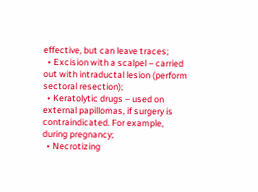effective, but can leave traces;
  • Excision with a scalpel – carried out with intraductal lesion (perform sectoral resection);
  • Keratolytic drugs – used on external papillomas, if surgery is contraindicated. For example, during pregnancy;
  • Necrotizing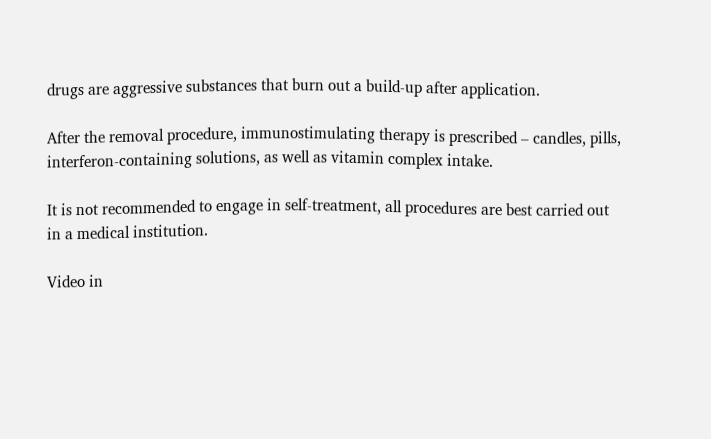drugs are aggressive substances that burn out a build-up after application.

After the removal procedure, immunostimulating therapy is prescribed – candles, pills, interferon-containing solutions, as well as vitamin complex intake.

It is not recommended to engage in self-treatment, all procedures are best carried out in a medical institution.

Video in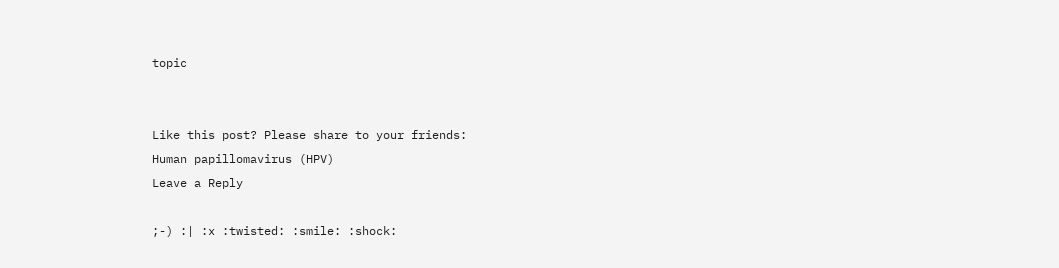topic


Like this post? Please share to your friends:
Human papillomavirus (HPV)
Leave a Reply

;-) :| :x :twisted: :smile: :shock: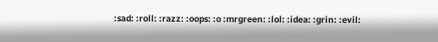:sad: :roll: :razz: :oops: :o :mrgreen: :lol: :idea: :grin: :evil: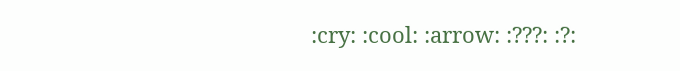:cry: :cool: :arrow: :???: :?: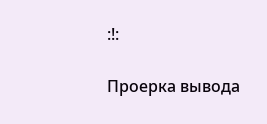:!:

Проерка вывода